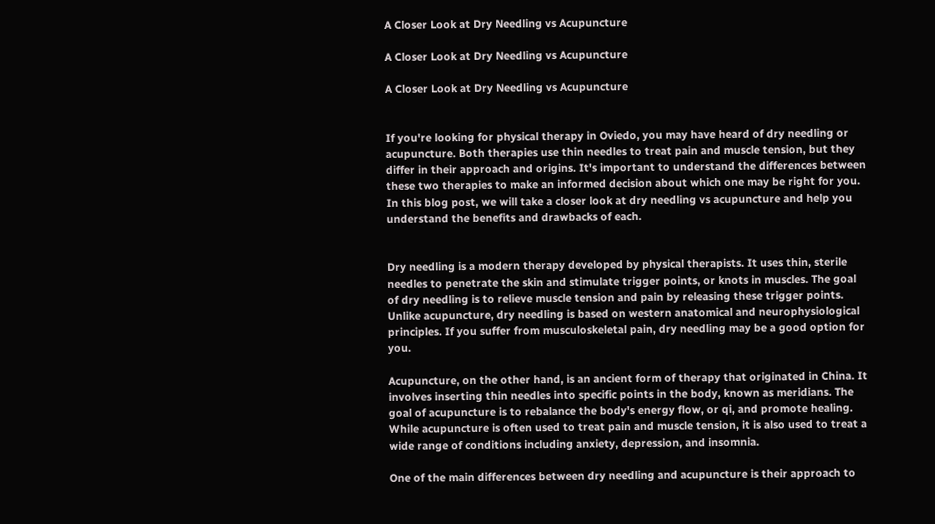A Closer Look at Dry Needling vs Acupuncture

A Closer Look at Dry Needling vs Acupuncture

A Closer Look at Dry Needling vs Acupuncture


If you're looking for physical therapy in Oviedo, you may have heard of dry needling or acupuncture. Both therapies use thin needles to treat pain and muscle tension, but they differ in their approach and origins. It's important to understand the differences between these two therapies to make an informed decision about which one may be right for you. In this blog post, we will take a closer look at dry needling vs acupuncture and help you understand the benefits and drawbacks of each.


Dry needling is a modern therapy developed by physical therapists. It uses thin, sterile needles to penetrate the skin and stimulate trigger points, or knots in muscles. The goal of dry needling is to relieve muscle tension and pain by releasing these trigger points. Unlike acupuncture, dry needling is based on western anatomical and neurophysiological principles. If you suffer from musculoskeletal pain, dry needling may be a good option for you.

Acupuncture, on the other hand, is an ancient form of therapy that originated in China. It involves inserting thin needles into specific points in the body, known as meridians. The goal of acupuncture is to rebalance the body's energy flow, or qi, and promote healing. While acupuncture is often used to treat pain and muscle tension, it is also used to treat a wide range of conditions including anxiety, depression, and insomnia.

One of the main differences between dry needling and acupuncture is their approach to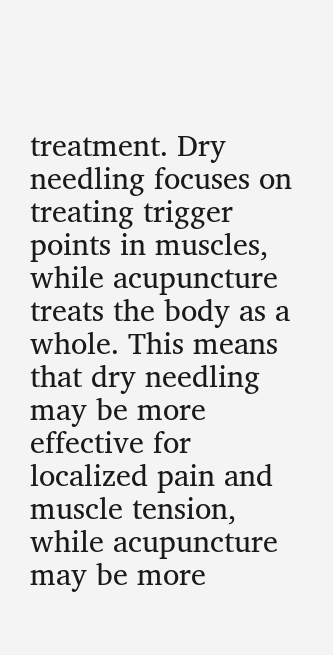treatment. Dry needling focuses on treating trigger points in muscles, while acupuncture treats the body as a whole. This means that dry needling may be more effective for localized pain and muscle tension, while acupuncture may be more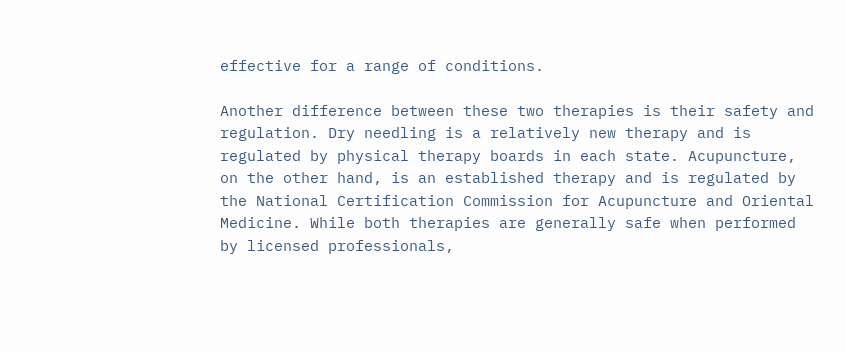effective for a range of conditions.

Another difference between these two therapies is their safety and regulation. Dry needling is a relatively new therapy and is regulated by physical therapy boards in each state. Acupuncture, on the other hand, is an established therapy and is regulated by the National Certification Commission for Acupuncture and Oriental Medicine. While both therapies are generally safe when performed by licensed professionals,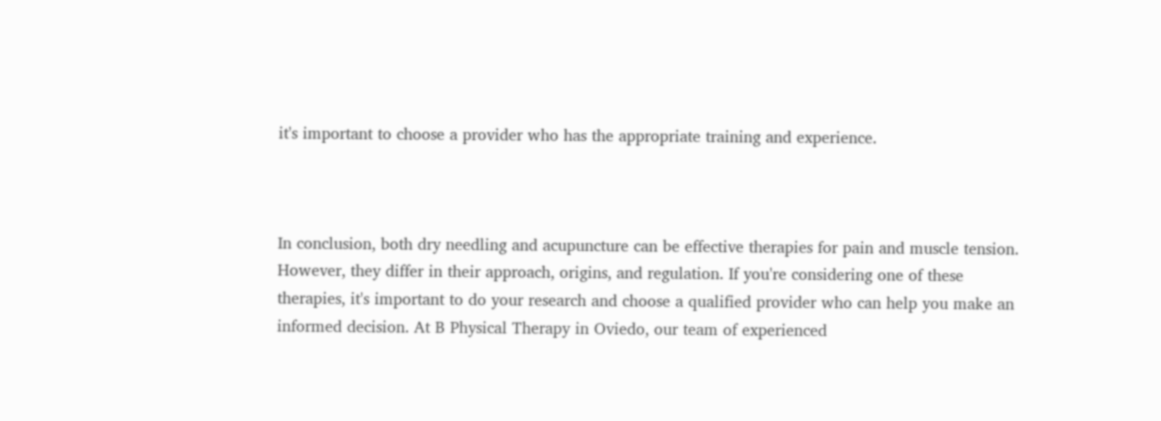it's important to choose a provider who has the appropriate training and experience.



In conclusion, both dry needling and acupuncture can be effective therapies for pain and muscle tension. However, they differ in their approach, origins, and regulation. If you're considering one of these therapies, it's important to do your research and choose a qualified provider who can help you make an informed decision. At B Physical Therapy in Oviedo, our team of experienced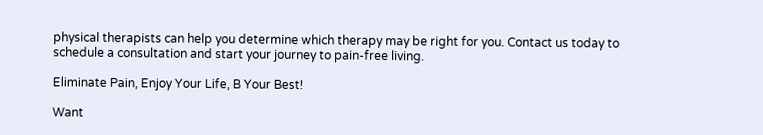physical therapists can help you determine which therapy may be right for you. Contact us today to schedule a consultation and start your journey to pain-free living.

Eliminate Pain, Enjoy Your Life, B Your Best!

Want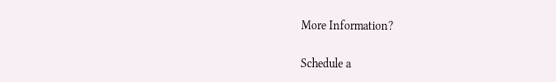More Information?

Schedule a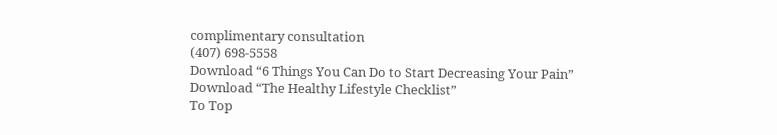complimentary consultation
(407) 698-5558
Download “6 Things You Can Do to Start Decreasing Your Pain”
Download “The Healthy Lifestyle Checklist”
To Top